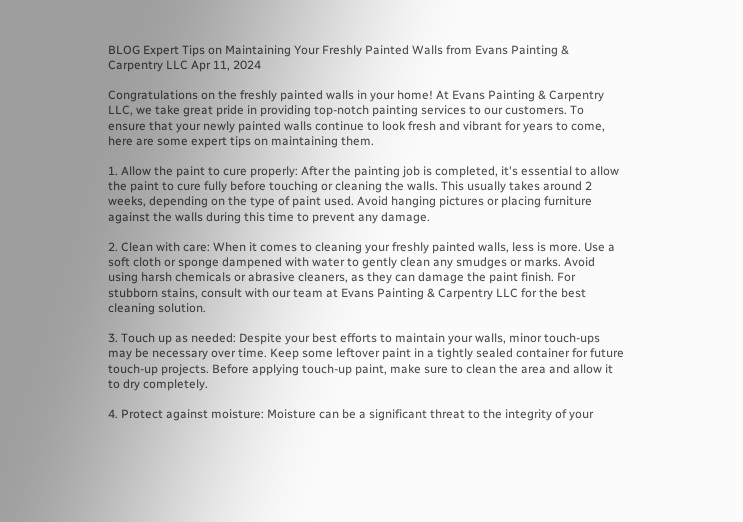BLOG Expert Tips on Maintaining Your Freshly Painted Walls from Evans Painting & Carpentry LLC Apr 11, 2024

Congratulations on the freshly painted walls in your home! At Evans Painting & Carpentry LLC, we take great pride in providing top-notch painting services to our customers. To ensure that your newly painted walls continue to look fresh and vibrant for years to come, here are some expert tips on maintaining them.

1. Allow the paint to cure properly: After the painting job is completed, it's essential to allow the paint to cure fully before touching or cleaning the walls. This usually takes around 2 weeks, depending on the type of paint used. Avoid hanging pictures or placing furniture against the walls during this time to prevent any damage.

2. Clean with care: When it comes to cleaning your freshly painted walls, less is more. Use a soft cloth or sponge dampened with water to gently clean any smudges or marks. Avoid using harsh chemicals or abrasive cleaners, as they can damage the paint finish. For stubborn stains, consult with our team at Evans Painting & Carpentry LLC for the best cleaning solution.

3. Touch up as needed: Despite your best efforts to maintain your walls, minor touch-ups may be necessary over time. Keep some leftover paint in a tightly sealed container for future touch-up projects. Before applying touch-up paint, make sure to clean the area and allow it to dry completely.

4. Protect against moisture: Moisture can be a significant threat to the integrity of your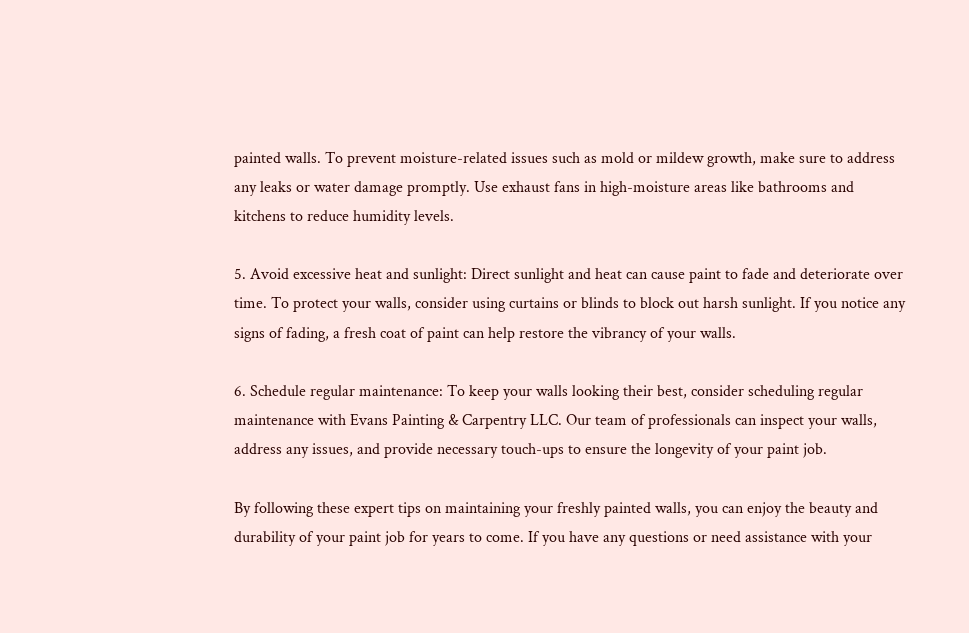painted walls. To prevent moisture-related issues such as mold or mildew growth, make sure to address any leaks or water damage promptly. Use exhaust fans in high-moisture areas like bathrooms and kitchens to reduce humidity levels.

5. Avoid excessive heat and sunlight: Direct sunlight and heat can cause paint to fade and deteriorate over time. To protect your walls, consider using curtains or blinds to block out harsh sunlight. If you notice any signs of fading, a fresh coat of paint can help restore the vibrancy of your walls.

6. Schedule regular maintenance: To keep your walls looking their best, consider scheduling regular maintenance with Evans Painting & Carpentry LLC. Our team of professionals can inspect your walls, address any issues, and provide necessary touch-ups to ensure the longevity of your paint job.

By following these expert tips on maintaining your freshly painted walls, you can enjoy the beauty and durability of your paint job for years to come. If you have any questions or need assistance with your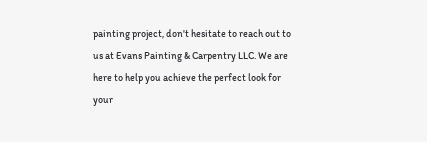painting project, don't hesitate to reach out to us at Evans Painting & Carpentry LLC. We are here to help you achieve the perfect look for your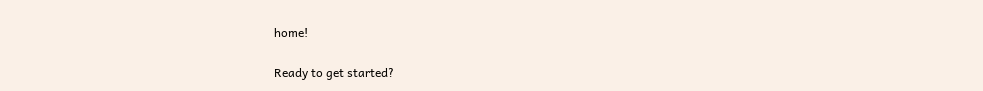home!

Ready to get started?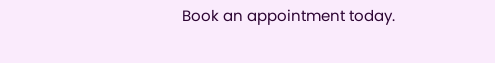Book an appointment today.